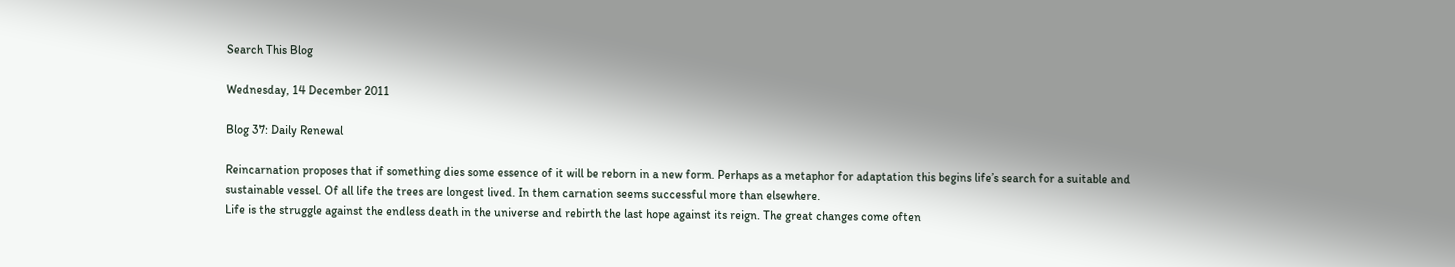Search This Blog

Wednesday, 14 December 2011

Blog 37: Daily Renewal

Reincarnation proposes that if something dies some essence of it will be reborn in a new form. Perhaps as a metaphor for adaptation this begins life’s search for a suitable and sustainable vessel. Of all life the trees are longest lived. In them carnation seems successful more than elsewhere.
Life is the struggle against the endless death in the universe and rebirth the last hope against its reign. The great changes come often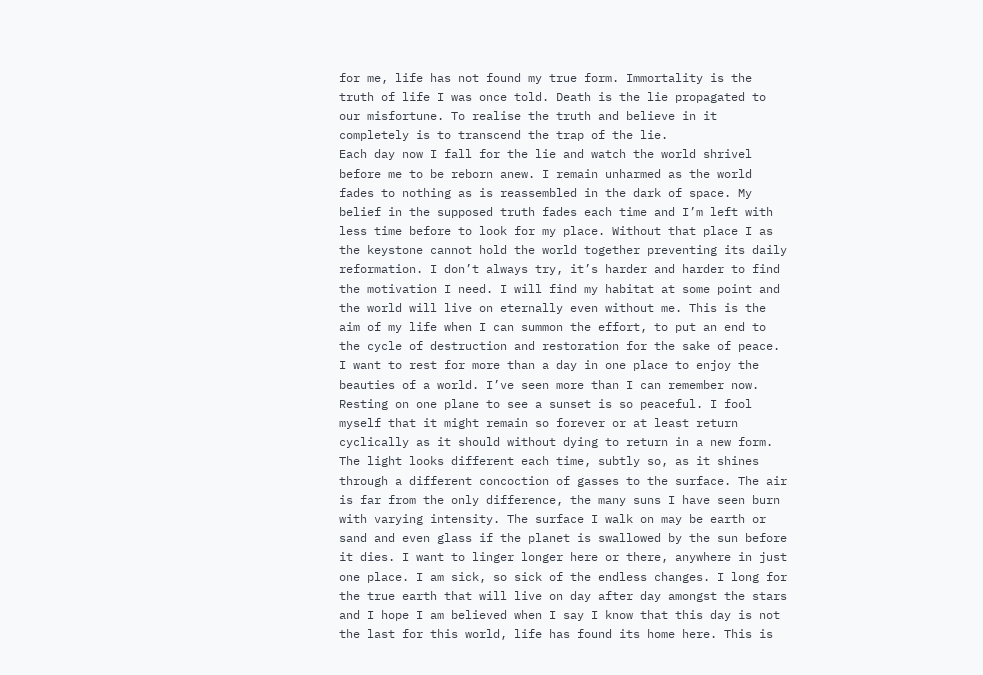for me, life has not found my true form. Immortality is the truth of life I was once told. Death is the lie propagated to our misfortune. To realise the truth and believe in it completely is to transcend the trap of the lie.
Each day now I fall for the lie and watch the world shrivel before me to be reborn anew. I remain unharmed as the world fades to nothing as is reassembled in the dark of space. My belief in the supposed truth fades each time and I’m left with less time before to look for my place. Without that place I as the keystone cannot hold the world together preventing its daily reformation. I don’t always try, it’s harder and harder to find the motivation I need. I will find my habitat at some point and the world will live on eternally even without me. This is the aim of my life when I can summon the effort, to put an end to the cycle of destruction and restoration for the sake of peace. I want to rest for more than a day in one place to enjoy the beauties of a world. I’ve seen more than I can remember now.
Resting on one plane to see a sunset is so peaceful. I fool myself that it might remain so forever or at least return cyclically as it should without dying to return in a new form. The light looks different each time, subtly so, as it shines through a different concoction of gasses to the surface. The air is far from the only difference, the many suns I have seen burn with varying intensity. The surface I walk on may be earth or sand and even glass if the planet is swallowed by the sun before it dies. I want to linger longer here or there, anywhere in just one place. I am sick, so sick of the endless changes. I long for the true earth that will live on day after day amongst the stars and I hope I am believed when I say I know that this day is not the last for this world, life has found its home here. This is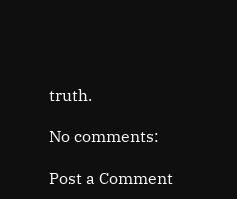truth.

No comments:

Post a Comment